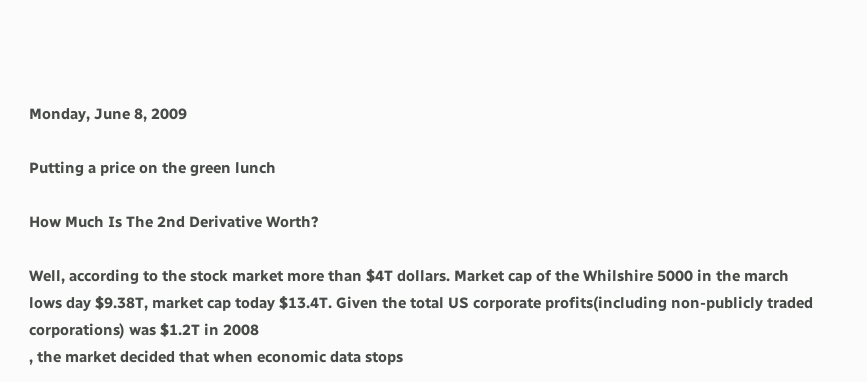Monday, June 8, 2009

Putting a price on the green lunch

How Much Is The 2nd Derivative Worth?

Well, according to the stock market more than $4T dollars. Market cap of the Whilshire 5000 in the march lows day $9.38T, market cap today $13.4T. Given the total US corporate profits(including non-publicly traded corporations) was $1.2T in 2008
, the market decided that when economic data stops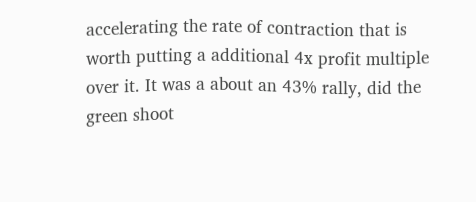accelerating the rate of contraction that is worth putting a additional 4x profit multiple over it. It was a about an 43% rally, did the green shoot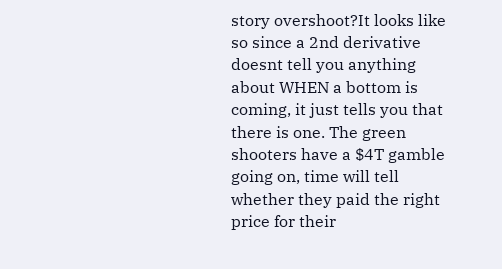story overshoot?It looks like so since a 2nd derivative doesnt tell you anything about WHEN a bottom is coming, it just tells you that there is one. The green shooters have a $4T gamble going on, time will tell whether they paid the right price for their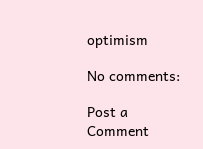optimism

No comments:

Post a Comment